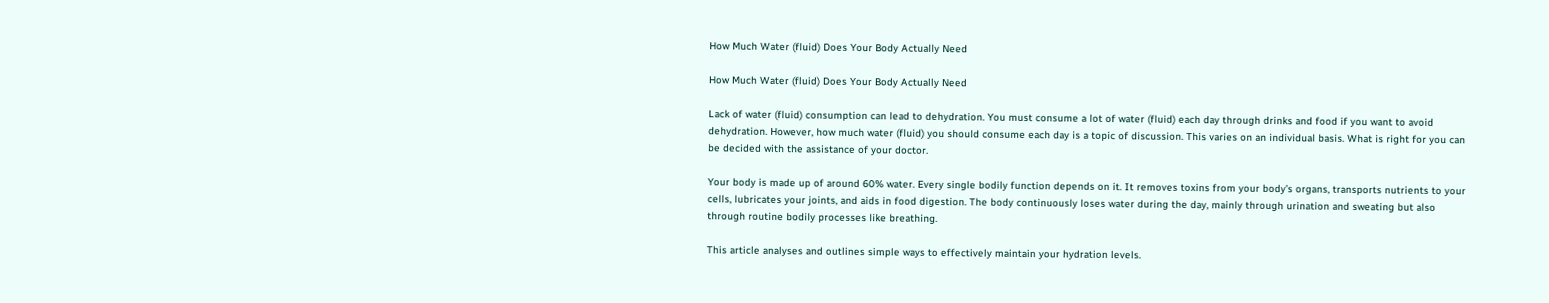How Much Water (fluid) Does Your Body Actually Need

How Much Water (fluid) Does Your Body Actually Need

Lack of water (fluid) consumption can lead to dehydration. You must consume a lot of water (fluid) each day through drinks and food if you want to avoid dehydration. However, how much water (fluid) you should consume each day is a topic of discussion. This varies on an individual basis. What is right for you can be decided with the assistance of your doctor.

Your body is made up of around 60% water. Every single bodily function depends on it. It removes toxins from your body’s organs, transports nutrients to your cells, lubricates your joints, and aids in food digestion. The body continuously loses water during the day, mainly through urination and sweating but also through routine bodily processes like breathing.

This article analyses and outlines simple ways to effectively maintain your hydration levels.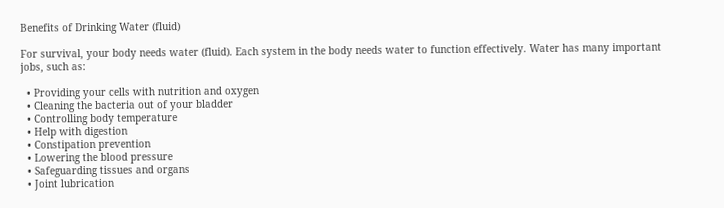Benefits of Drinking Water (fluid)

For survival, your body needs water (fluid). Each system in the body needs water to function effectively. Water has many important jobs, such as:

  • Providing your cells with nutrition and oxygen
  • Cleaning the bacteria out of your bladder
  • Controlling body temperature
  • Help with digestion
  • Constipation prevention
  • Lowering the blood pressure
  • Safeguarding tissues and organs
  • Joint lubrication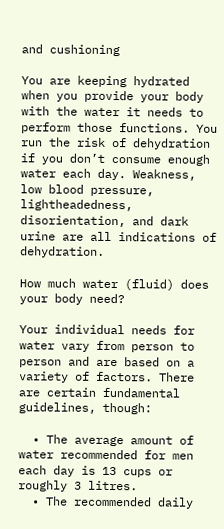and cushioning

You are keeping hydrated when you provide your body with the water it needs to perform those functions. You run the risk of dehydration if you don’t consume enough water each day. Weakness, low blood pressure, lightheadedness, disorientation, and dark urine are all indications of dehydration.

How much water (fluid) does your body need?

Your individual needs for water vary from person to person and are based on a variety of factors. There are certain fundamental guidelines, though:

  • The average amount of water recommended for men each day is 13 cups or roughly 3 litres.
  • The recommended daily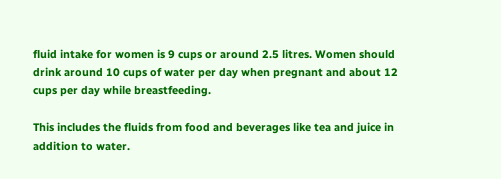fluid intake for women is 9 cups or around 2.5 litres. Women should drink around 10 cups of water per day when pregnant and about 12 cups per day while breastfeeding.

This includes the fluids from food and beverages like tea and juice in addition to water.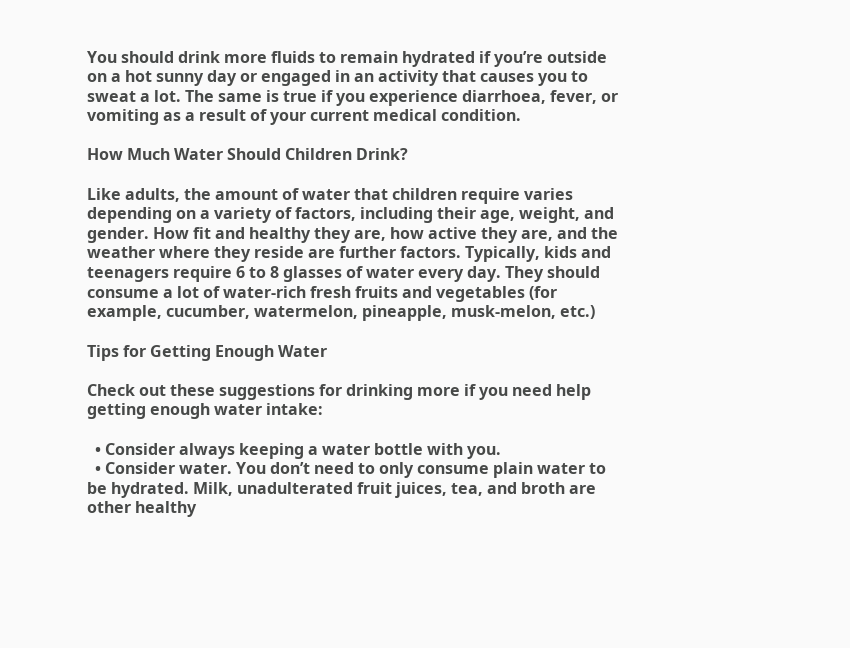You should drink more fluids to remain hydrated if you’re outside on a hot sunny day or engaged in an activity that causes you to sweat a lot. The same is true if you experience diarrhoea, fever, or vomiting as a result of your current medical condition.

How Much Water Should Children Drink?

Like adults, the amount of water that children require varies depending on a variety of factors, including their age, weight, and gender. How fit and healthy they are, how active they are, and the weather where they reside are further factors. Typically, kids and teenagers require 6 to 8 glasses of water every day. They should consume a lot of water-rich fresh fruits and vegetables (for example, cucumber, watermelon, pineapple, musk-melon, etc.)

Tips for Getting Enough Water

Check out these suggestions for drinking more if you need help getting enough water intake:

  • Consider always keeping a water bottle with you.
  • Consider water. You don’t need to only consume plain water to be hydrated. Milk, unadulterated fruit juices, tea, and broth are other healthy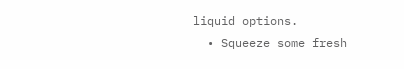liquid options.
  • Squeeze some fresh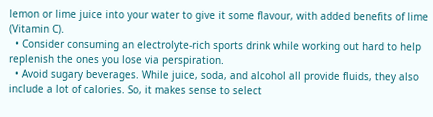lemon or lime juice into your water to give it some flavour, with added benefits of lime (Vitamin C).
  • Consider consuming an electrolyte-rich sports drink while working out hard to help replenish the ones you lose via perspiration.
  • Avoid sugary beverages. While juice, soda, and alcohol all provide fluids, they also include a lot of calories. So, it makes sense to select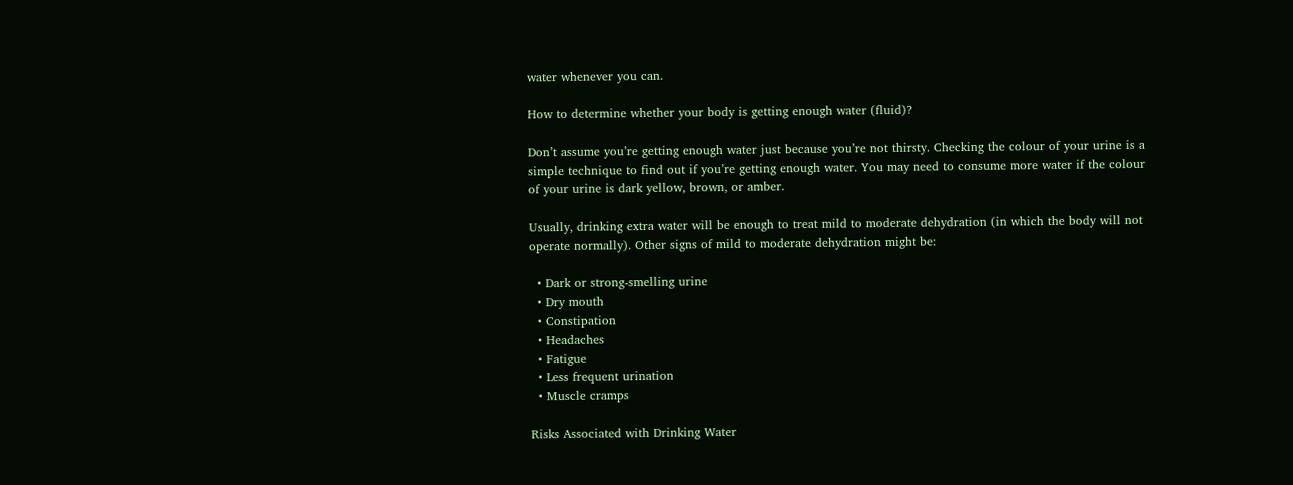water whenever you can.

How to determine whether your body is getting enough water (fluid)?

Don’t assume you’re getting enough water just because you’re not thirsty. Checking the colour of your urine is a simple technique to find out if you’re getting enough water. You may need to consume more water if the colour of your urine is dark yellow, brown, or amber.

Usually, drinking extra water will be enough to treat mild to moderate dehydration (in which the body will not operate normally). Other signs of mild to moderate dehydration might be:

  • Dark or strong-smelling urine
  • Dry mouth
  • Constipation
  • Headaches
  • Fatigue
  • Less frequent urination
  • Muscle cramps

Risks Associated with Drinking Water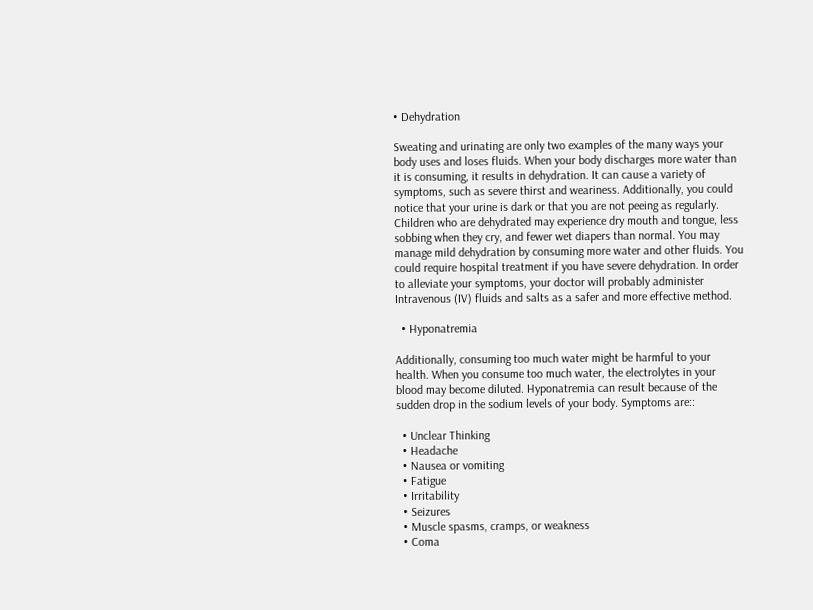• Dehydration

Sweating and urinating are only two examples of the many ways your body uses and loses fluids. When your body discharges more water than it is consuming, it results in dehydration. It can cause a variety of symptoms, such as severe thirst and weariness. Additionally, you could notice that your urine is dark or that you are not peeing as regularly. Children who are dehydrated may experience dry mouth and tongue, less sobbing when they cry, and fewer wet diapers than normal. You may manage mild dehydration by consuming more water and other fluids. You could require hospital treatment if you have severe dehydration. In order to alleviate your symptoms, your doctor will probably administer Intravenous (IV) fluids and salts as a safer and more effective method.

  • Hyponatremia

Additionally, consuming too much water might be harmful to your health. When you consume too much water, the electrolytes in your blood may become diluted. Hyponatremia can result because of the sudden drop in the sodium levels of your body. Symptoms are::

  • Unclear Thinking
  • Headache
  • Nausea or vomiting
  • Fatigue
  • Irritability
  • Seizures
  • Muscle spasms, cramps, or weakness
  • Coma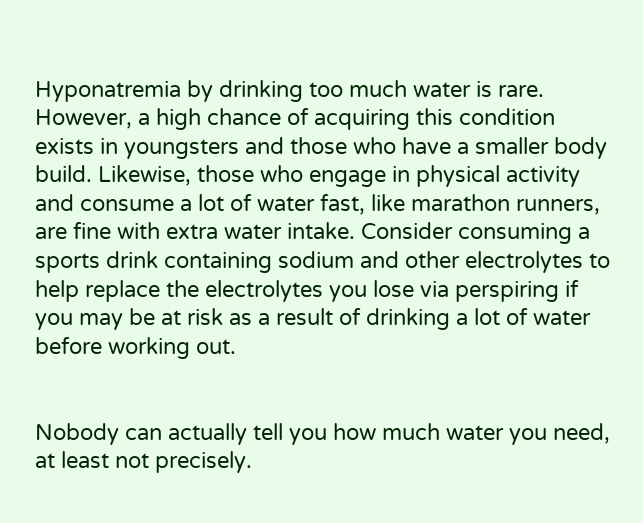Hyponatremia by drinking too much water is rare. However, a high chance of acquiring this condition exists in youngsters and those who have a smaller body build. Likewise, those who engage in physical activity and consume a lot of water fast, like marathon runners, are fine with extra water intake. Consider consuming a sports drink containing sodium and other electrolytes to help replace the electrolytes you lose via perspiring if you may be at risk as a result of drinking a lot of water before working out.


Nobody can actually tell you how much water you need, at least not precisely.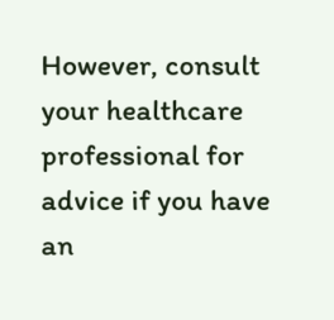However, consult your healthcare professional for advice if you have an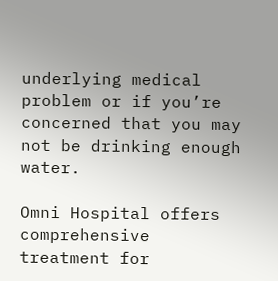underlying medical problem or if you’re concerned that you may not be drinking enough water.

Omni Hospital offers comprehensive treatment for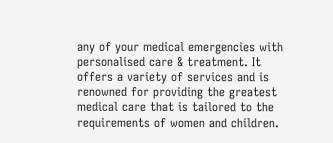any of your medical emergencies with personalised care & treatment. It offers a variety of services and is renowned for providing the greatest medical care that is tailored to the requirements of women and children.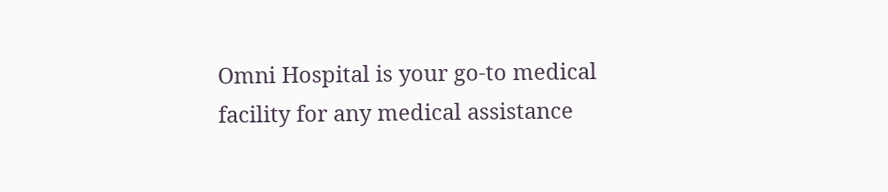Omni Hospital is your go-to medical facility for any medical assistance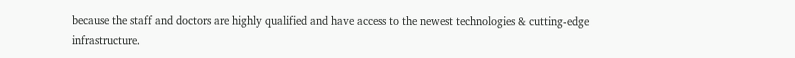because the staff and doctors are highly qualified and have access to the newest technologies & cutting-edge infrastructure.